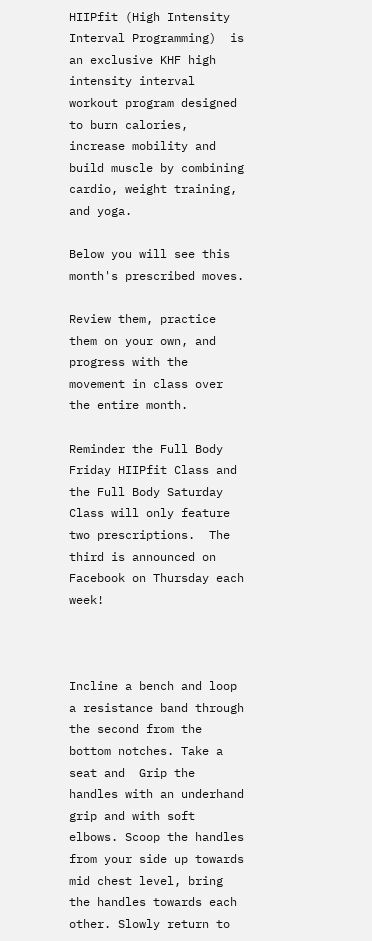HIIPfit (High Intensity Interval Programming)  is an exclusive KHF high intensity interval workout program designed to burn calories, increase mobility and build muscle by combining cardio, weight training, and yoga.

Below you will see this month's prescribed moves.

Review them, practice them on your own, and progress with the movement in class over the entire month.

Reminder the Full Body Friday HIIPfit Class and the Full Body Saturday Class will only feature two prescriptions.  The third is announced on Facebook on Thursday each week!



Incline a bench and loop a resistance band through the second from the bottom notches. Take a seat and  Grip the handles with an underhand grip and with soft elbows. Scoop the handles from your side up towards mid chest level, bring the handles towards each other. Slowly return to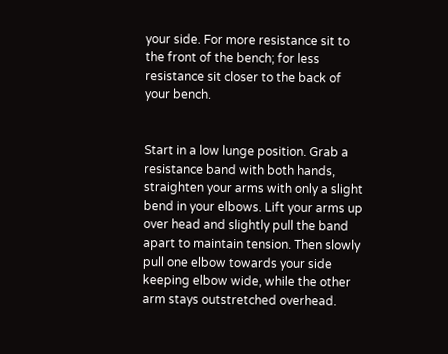your side. For more resistance sit to the front of the bench; for less resistance sit closer to the back of your bench.


Start in a low lunge position. Grab a resistance band with both hands, straighten your arms with only a slight bend in your elbows. Lift your arms up over head and slightly pull the band apart to maintain tension. Then slowly pull one elbow towards your side keeping elbow wide, while the other arm stays outstretched overhead.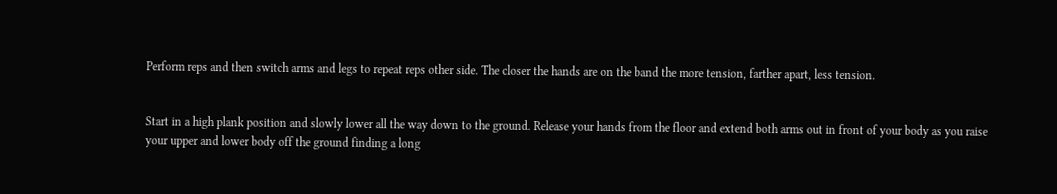Perform reps and then switch arms and legs to repeat reps other side. The closer the hands are on the band the more tension, farther apart, less tension.


Start in a high plank position and slowly lower all the way down to the ground. Release your hands from the floor and extend both arms out in front of your body as you raise your upper and lower body off the ground finding a long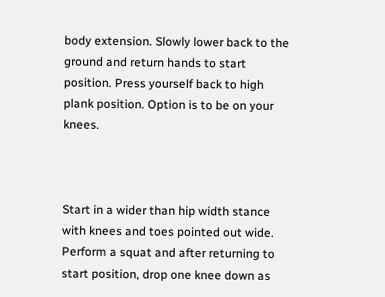body extension. Slowly lower back to the ground and return hands to start position. Press yourself back to high plank position. Option is to be on your knees.



Start in a wider than hip width stance with knees and toes pointed out wide. Perform a squat and after returning to start position, drop one knee down as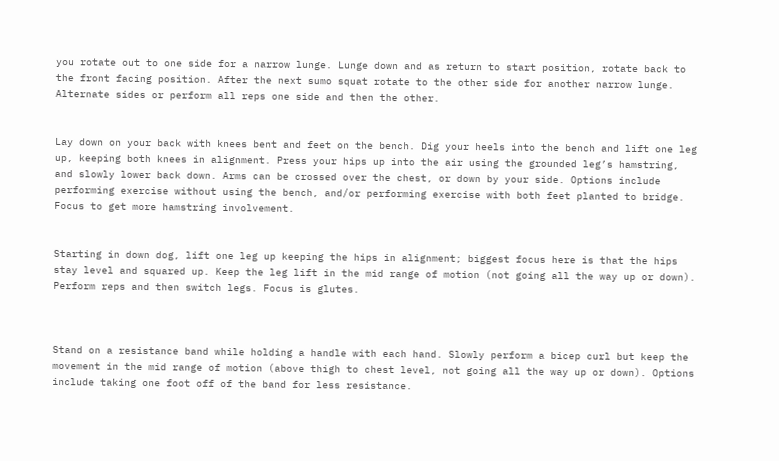you rotate out to one side for a narrow lunge. Lunge down and as return to start position, rotate back to the front facing position. After the next sumo squat rotate to the other side for another narrow lunge. Alternate sides or perform all reps one side and then the other.


Lay down on your back with knees bent and feet on the bench. Dig your heels into the bench and lift one leg up, keeping both knees in alignment. Press your hips up into the air using the grounded leg’s hamstring, and slowly lower back down. Arms can be crossed over the chest, or down by your side. Options include performing exercise without using the bench, and/or performing exercise with both feet planted to bridge. Focus to get more hamstring involvement.


Starting in down dog, lift one leg up keeping the hips in alignment; biggest focus here is that the hips stay level and squared up. Keep the leg lift in the mid range of motion (not going all the way up or down). Perform reps and then switch legs. Focus is glutes.



Stand on a resistance band while holding a handle with each hand. Slowly perform a bicep curl but keep the movement in the mid range of motion (above thigh to chest level, not going all the way up or down). Options include taking one foot off of the band for less resistance.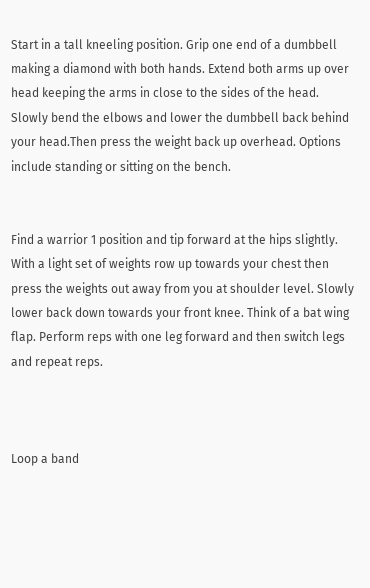Start in a tall kneeling position. Grip one end of a dumbbell making a diamond with both hands. Extend both arms up over head keeping the arms in close to the sides of the head. Slowly bend the elbows and lower the dumbbell back behind your head.Then press the weight back up overhead. Options include standing or sitting on the bench.


Find a warrior 1 position and tip forward at the hips slightly. With a light set of weights row up towards your chest then press the weights out away from you at shoulder level. Slowly lower back down towards your front knee. Think of a bat wing flap. Perform reps with one leg forward and then switch legs and repeat reps.



Loop a band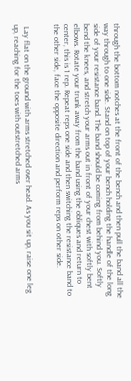through the bottom notches at the front of the bench and then pull the band all the way through to one side. Stand on top of your bench holding the handle of the long side of your resistance band. The band should be coming from behind you. Softly bend the knees, and stretch your arms out in front of your chest with softly bent elbows. Rotate your trunk away from the band using the obliques and return to center, this is 1 rep. Repeat reps one side and then switching the resistance band to the other side, face the opposite direction and perform reps on other side.


 Lay flat on the ground with arms stretched over head. As you sit up, raise one leg up, reaching for the toes with outstretched arms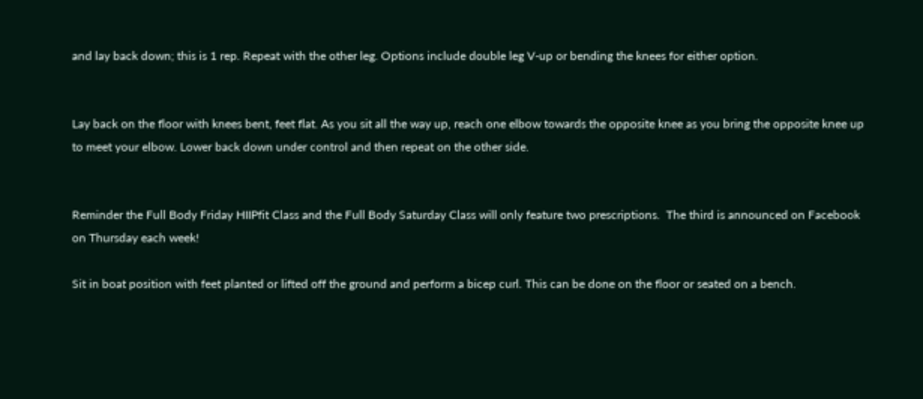and lay back down; this is 1 rep. Repeat with the other leg. Options include double leg V-up or bending the knees for either option.


Lay back on the floor with knees bent, feet flat. As you sit all the way up, reach one elbow towards the opposite knee as you bring the opposite knee up to meet your elbow. Lower back down under control and then repeat on the other side.


Reminder the Full Body Friday HIIPfit Class and the Full Body Saturday Class will only feature two prescriptions.  The third is announced on Facebook on Thursday each week!

Sit in boat position with feet planted or lifted off the ground and perform a bicep curl. This can be done on the floor or seated on a bench.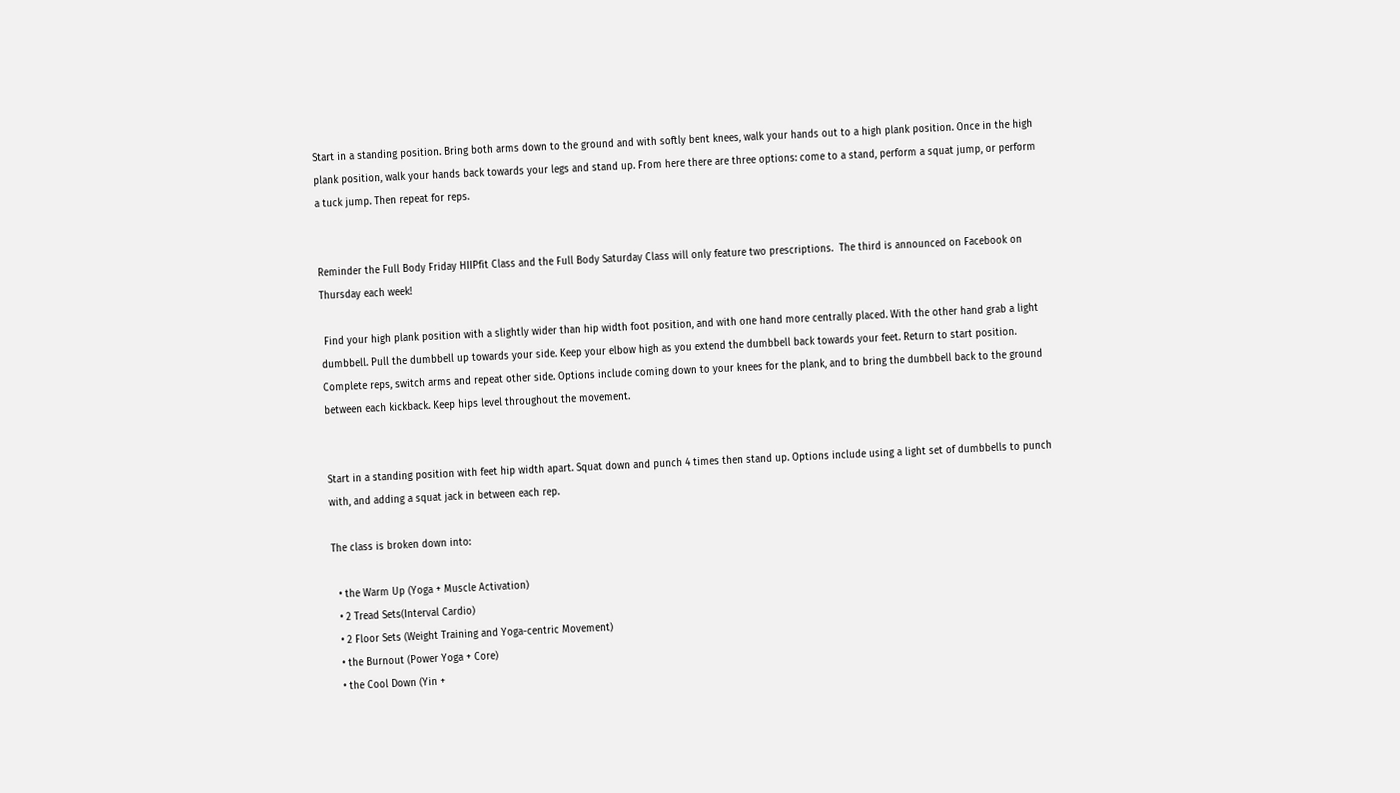Start in a standing position. Bring both arms down to the ground and with softly bent knees, walk your hands out to a high plank position. Once in the high plank position, walk your hands back towards your legs and stand up. From here there are three options: come to a stand, perform a squat jump, or perform a tuck jump. Then repeat for reps.


Reminder the Full Body Friday HIIPfit Class and the Full Body Saturday Class will only feature two prescriptions.  The third is announced on Facebook on Thursday each week!

 Find your high plank position with a slightly wider than hip width foot position, and with one hand more centrally placed. With the other hand grab a light dumbbell. Pull the dumbbell up towards your side. Keep your elbow high as you extend the dumbbell back towards your feet. Return to start position. Complete reps, switch arms and repeat other side. Options include coming down to your knees for the plank, and to bring the dumbbell back to the ground between each kickback. Keep hips level throughout the movement.


Start in a standing position with feet hip width apart. Squat down and punch 4 times then stand up. Options include using a light set of dumbbells to punch with, and adding a squat jack in between each rep.

The class is broken down into:

  • the Warm Up (Yoga + Muscle Activation)
  • 2 Tread Sets(Interval Cardio)
  • 2 Floor Sets (Weight Training and Yoga-centric Movement)
  • the Burnout (Power Yoga + Core)
  • the Cool Down (Yin +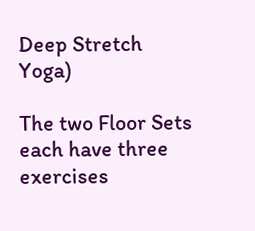Deep Stretch Yoga)

The two Floor Sets each have three exercises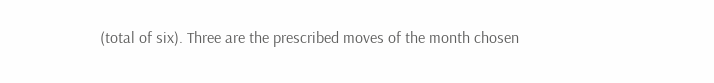(total of six). Three are the prescribed moves of the month chosen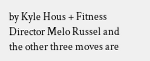by Kyle Hous + Fitness Director Melo Russel and the other three moves are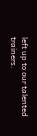left up to our talented trainers.